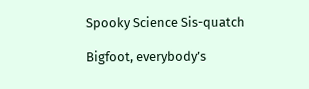Spooky Science Sis-quatch

Bigfoot, everybody’s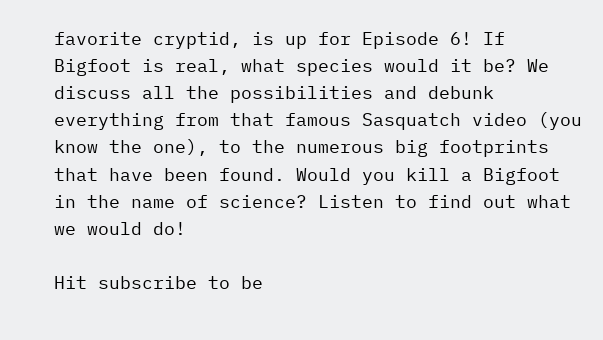favorite cryptid, is up for Episode 6! If Bigfoot is real, what species would it be? We discuss all the possibilities and debunk everything from that famous Sasquatch video (you know the one), to the numerous big footprints that have been found. Would you kill a Bigfoot in the name of science? Listen to find out what we would do!

Hit subscribe to be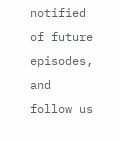notified of future episodes, and follow us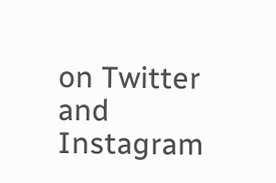on Twitter and Instagram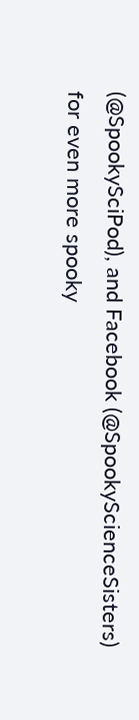(@SpookySciPod), and Facebook (@SpookyScienceSisters) for even more spooky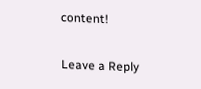content!

Leave a Reply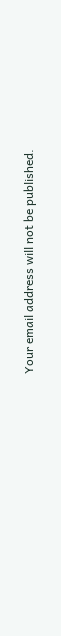Your email address will not be published.